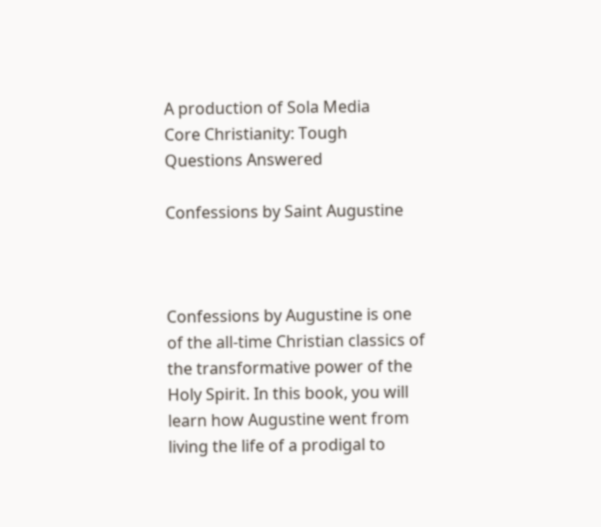A production of Sola Media
Core Christianity: Tough Questions Answered

Confessions by Saint Augustine



Confessions by Augustine is one of the all-time Christian classics of the transformative power of the Holy Spirit. In this book, you will learn how Augustine went from living the life of a prodigal to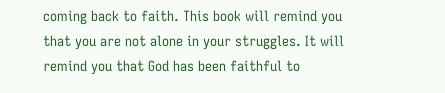coming back to faith. This book will remind you that you are not alone in your struggles. It will remind you that God has been faithful to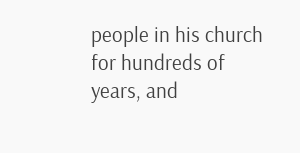people in his church for hundreds of years, and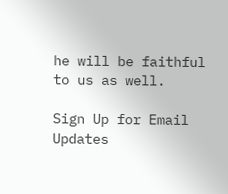he will be faithful to us as well.

Sign Up for Email Updates